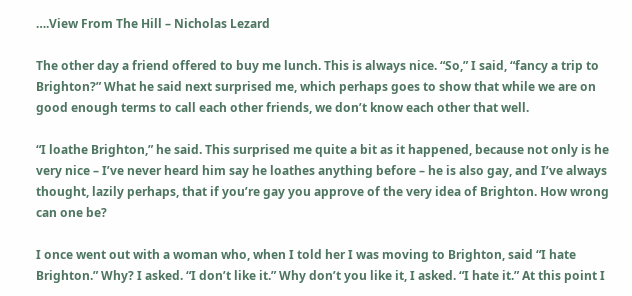….View From The Hill – Nicholas Lezard

The other day a friend offered to buy me lunch. This is always nice. “So,” I said, “fancy a trip to Brighton?” What he said next surprised me, which perhaps goes to show that while we are on good enough terms to call each other friends, we don’t know each other that well.

“I loathe Brighton,” he said. This surprised me quite a bit as it happened, because not only is he very nice – I’ve never heard him say he loathes anything before – he is also gay, and I’ve always thought, lazily perhaps, that if you’re gay you approve of the very idea of Brighton. How wrong can one be?

I once went out with a woman who, when I told her I was moving to Brighton, said “I hate Brighton.” Why? I asked. “I don’t like it.” Why don’t you like it, I asked. “I hate it.” At this point I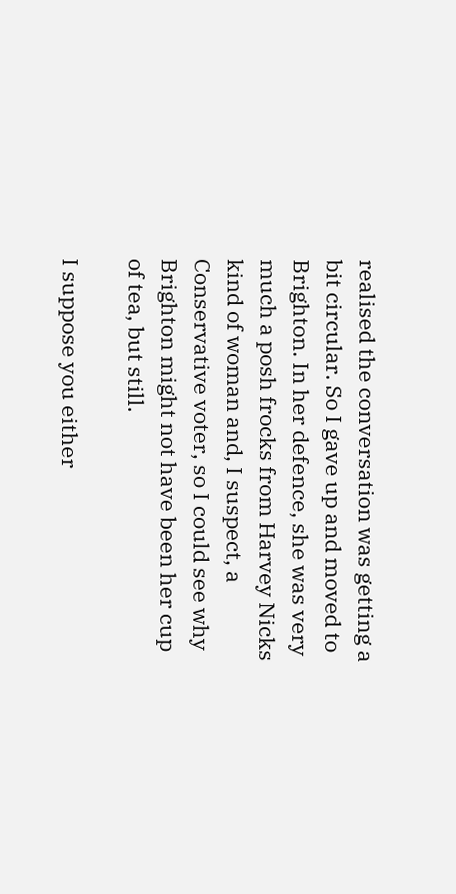realised the conversation was getting a bit circular. So I gave up and moved to Brighton. In her defence, she was very much a posh frocks from Harvey Nicks kind of woman and, I suspect, a Conservative voter, so I could see why Brighton might not have been her cup of tea, but still.

I suppose you either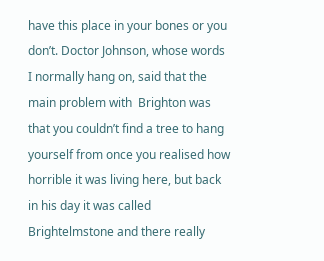have this place in your bones or you don’t. Doctor Johnson, whose words I normally hang on, said that the main problem with  Brighton was that you couldn’t find a tree to hang yourself from once you realised how horrible it was living here, but back in his day it was called Brightelmstone and there really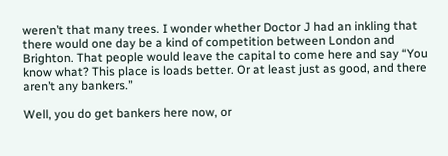weren’t that many trees. I wonder whether Doctor J had an inkling that there would one day be a kind of competition between London and Brighton. That people would leave the capital to come here and say “You know what? This place is loads better. Or at least just as good, and there aren’t any bankers.”

Well, you do get bankers here now, or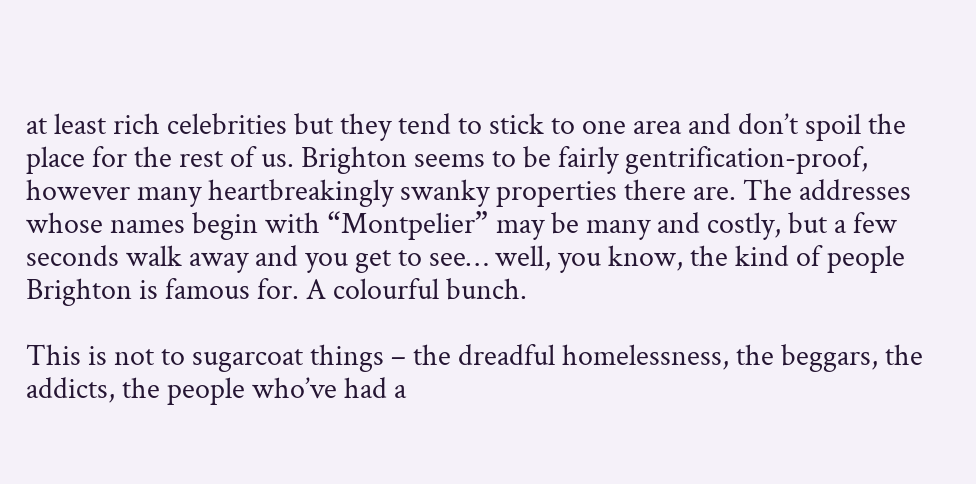at least rich celebrities but they tend to stick to one area and don’t spoil the place for the rest of us. Brighton seems to be fairly gentrification-proof, however many heartbreakingly swanky properties there are. The addresses whose names begin with “Montpelier” may be many and costly, but a few seconds walk away and you get to see… well, you know, the kind of people Brighton is famous for. A colourful bunch.

This is not to sugarcoat things – the dreadful homelessness, the beggars, the addicts, the people who’ve had a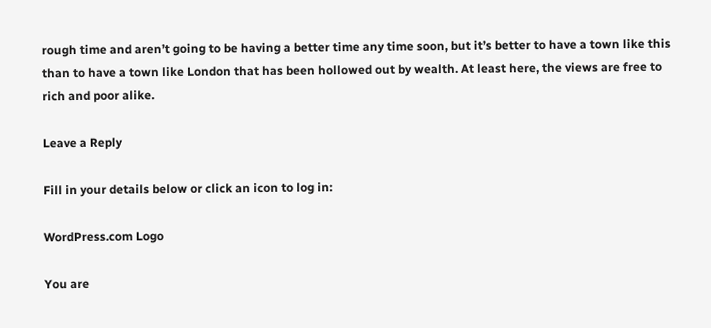rough time and aren’t going to be having a better time any time soon, but it’s better to have a town like this than to have a town like London that has been hollowed out by wealth. At least here, the views are free to rich and poor alike.

Leave a Reply

Fill in your details below or click an icon to log in:

WordPress.com Logo

You are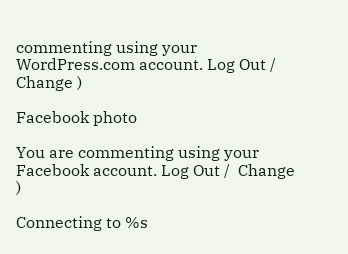commenting using your WordPress.com account. Log Out /  Change )

Facebook photo

You are commenting using your Facebook account. Log Out /  Change )

Connecting to %s